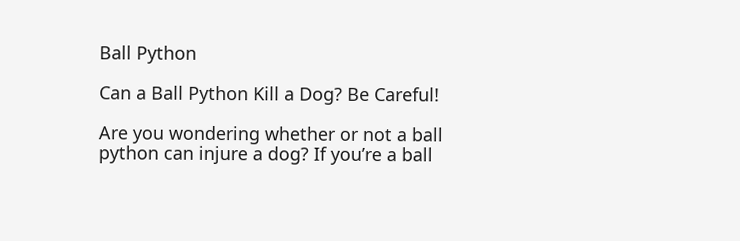Ball Python

Can a Ball Python Kill a Dog? Be Careful!

Are you wondering whether or not a ball python can injure a dog? If you’re a ball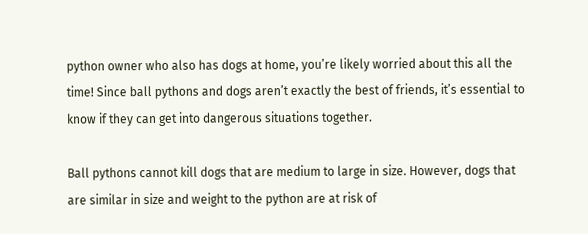python owner who also has dogs at home, you’re likely worried about this all the time! Since ball pythons and dogs aren’t exactly the best of friends, it’s essential to know if they can get into dangerous situations together.

Ball pythons cannot kill dogs that are medium to large in size. However, dogs that are similar in size and weight to the python are at risk of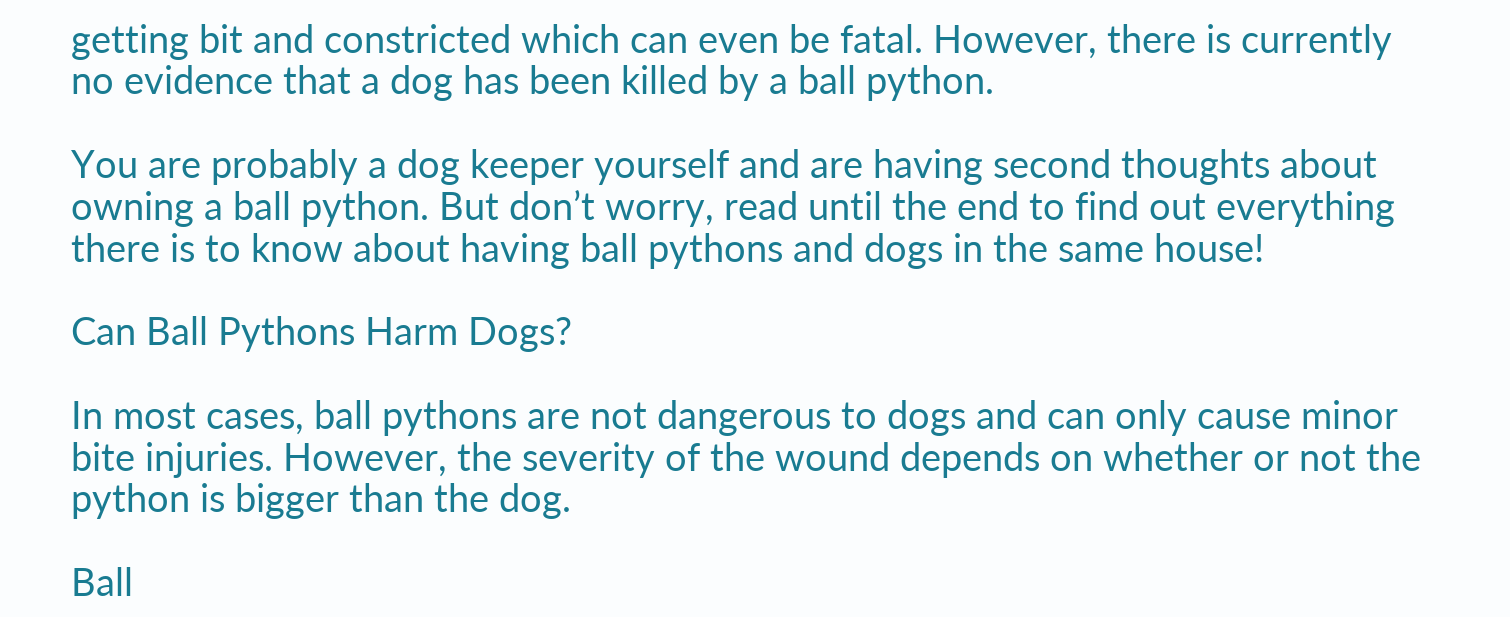getting bit and constricted which can even be fatal. However, there is currently no evidence that a dog has been killed by a ball python.

You are probably a dog keeper yourself and are having second thoughts about owning a ball python. But don’t worry, read until the end to find out everything there is to know about having ball pythons and dogs in the same house!

Can Ball Pythons Harm Dogs?

In most cases, ball pythons are not dangerous to dogs and can only cause minor bite injuries. However, the severity of the wound depends on whether or not the python is bigger than the dog.

Ball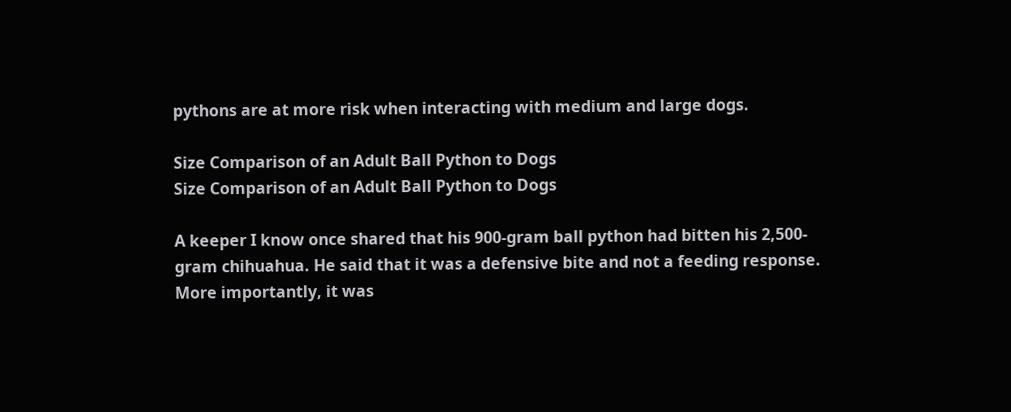pythons are at more risk when interacting with medium and large dogs.

Size Comparison of an Adult Ball Python to Dogs
Size Comparison of an Adult Ball Python to Dogs

A keeper I know once shared that his 900-gram ball python had bitten his 2,500-gram chihuahua. He said that it was a defensive bite and not a feeding response. More importantly, it was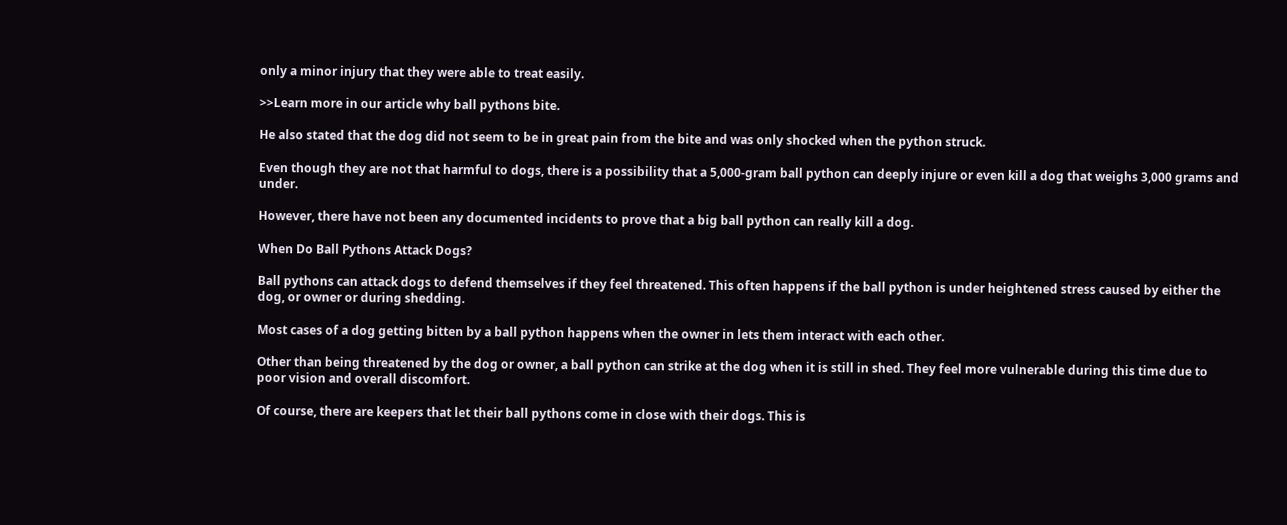only a minor injury that they were able to treat easily.

>>Learn more in our article why ball pythons bite.

He also stated that the dog did not seem to be in great pain from the bite and was only shocked when the python struck.

Even though they are not that harmful to dogs, there is a possibility that a 5,000-gram ball python can deeply injure or even kill a dog that weighs 3,000 grams and under.

However, there have not been any documented incidents to prove that a big ball python can really kill a dog.

When Do Ball Pythons Attack Dogs?

Ball pythons can attack dogs to defend themselves if they feel threatened. This often happens if the ball python is under heightened stress caused by either the dog, or owner or during shedding.

Most cases of a dog getting bitten by a ball python happens when the owner in lets them interact with each other.

Other than being threatened by the dog or owner, a ball python can strike at the dog when it is still in shed. They feel more vulnerable during this time due to poor vision and overall discomfort.

Of course, there are keepers that let their ball pythons come in close with their dogs. This is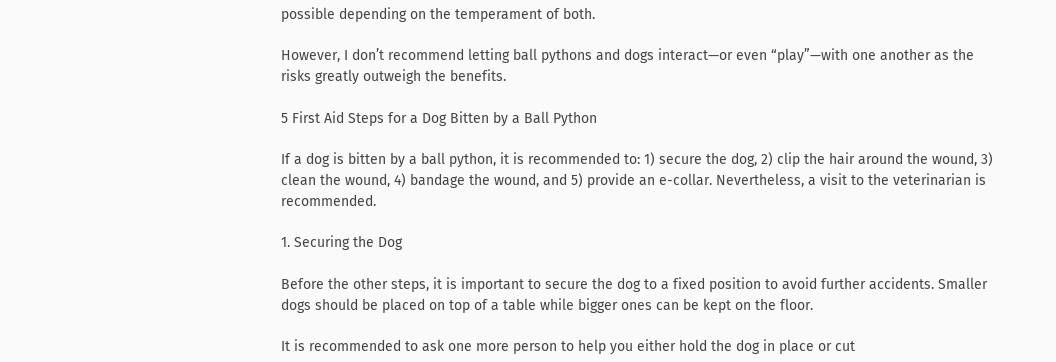possible depending on the temperament of both.

However, I don’t recommend letting ball pythons and dogs interact—or even “play”—with one another as the risks greatly outweigh the benefits.

5 First Aid Steps for a Dog Bitten by a Ball Python

If a dog is bitten by a ball python, it is recommended to: 1) secure the dog, 2) clip the hair around the wound, 3) clean the wound, 4) bandage the wound, and 5) provide an e-collar. Nevertheless, a visit to the veterinarian is recommended.

1. Securing the Dog

Before the other steps, it is important to secure the dog to a fixed position to avoid further accidents. Smaller dogs should be placed on top of a table while bigger ones can be kept on the floor.

It is recommended to ask one more person to help you either hold the dog in place or cut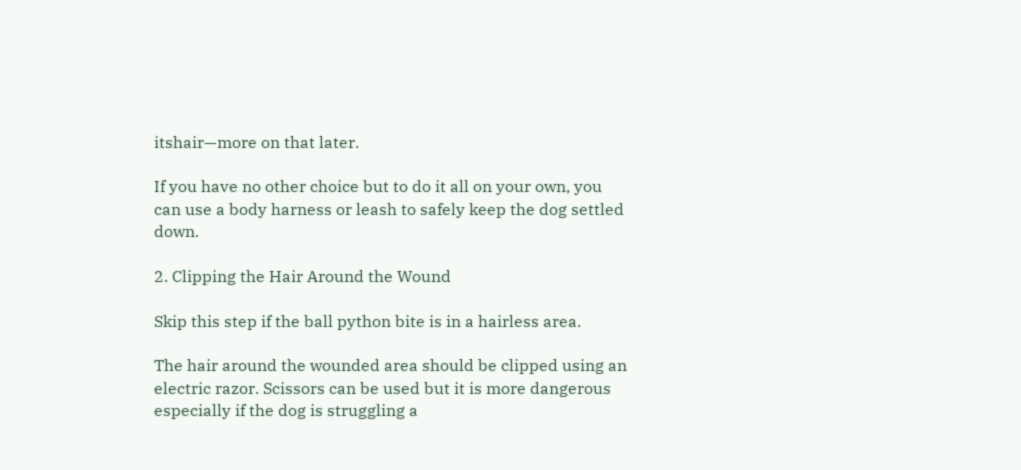itshair—more on that later.

If you have no other choice but to do it all on your own, you can use a body harness or leash to safely keep the dog settled down.

2. Clipping the Hair Around the Wound

Skip this step if the ball python bite is in a hairless area.

The hair around the wounded area should be clipped using an electric razor. Scissors can be used but it is more dangerous especially if the dog is struggling a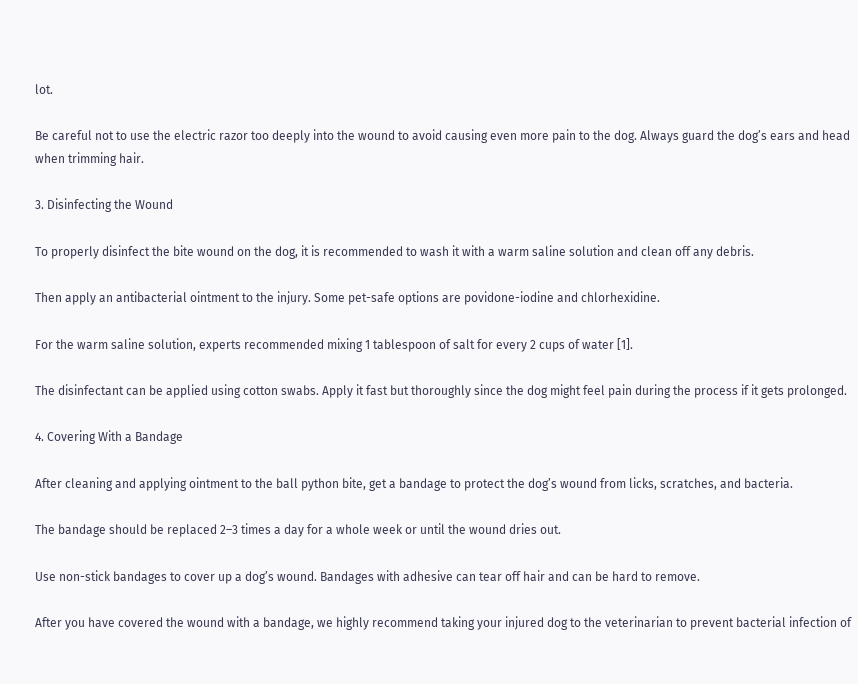lot.

Be careful not to use the electric razor too deeply into the wound to avoid causing even more pain to the dog. Always guard the dog’s ears and head when trimming hair.

3. Disinfecting the Wound

To properly disinfect the bite wound on the dog, it is recommended to wash it with a warm saline solution and clean off any debris.

Then apply an antibacterial ointment to the injury. Some pet-safe options are povidone-iodine and chlorhexidine.

For the warm saline solution, experts recommended mixing 1 tablespoon of salt for every 2 cups of water [1].

The disinfectant can be applied using cotton swabs. Apply it fast but thoroughly since the dog might feel pain during the process if it gets prolonged.

4. Covering With a Bandage

After cleaning and applying ointment to the ball python bite, get a bandage to protect the dog’s wound from licks, scratches, and bacteria.

The bandage should be replaced 2–3 times a day for a whole week or until the wound dries out.

Use non-stick bandages to cover up a dog’s wound. Bandages with adhesive can tear off hair and can be hard to remove.

After you have covered the wound with a bandage, we highly recommend taking your injured dog to the veterinarian to prevent bacterial infection of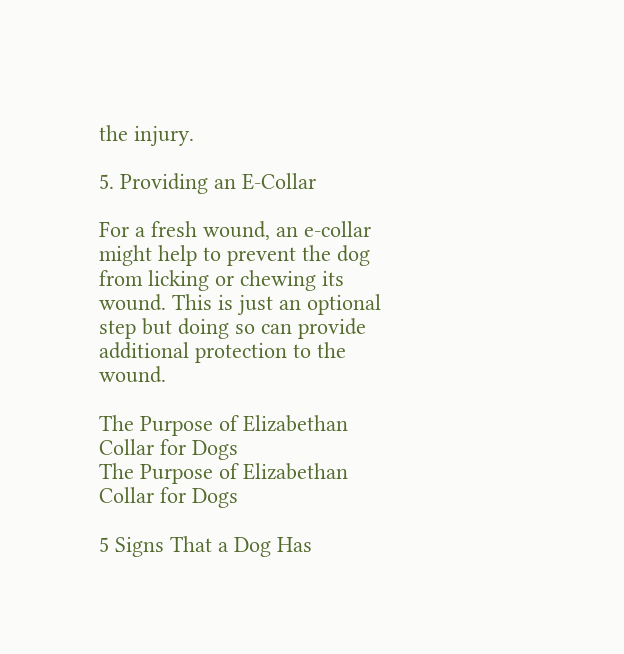the injury.

5. Providing an E-Collar

For a fresh wound, an e-collar might help to prevent the dog from licking or chewing its wound. This is just an optional step but doing so can provide additional protection to the wound.

The Purpose of Elizabethan Collar for Dogs
The Purpose of Elizabethan Collar for Dogs

5 Signs That a Dog Has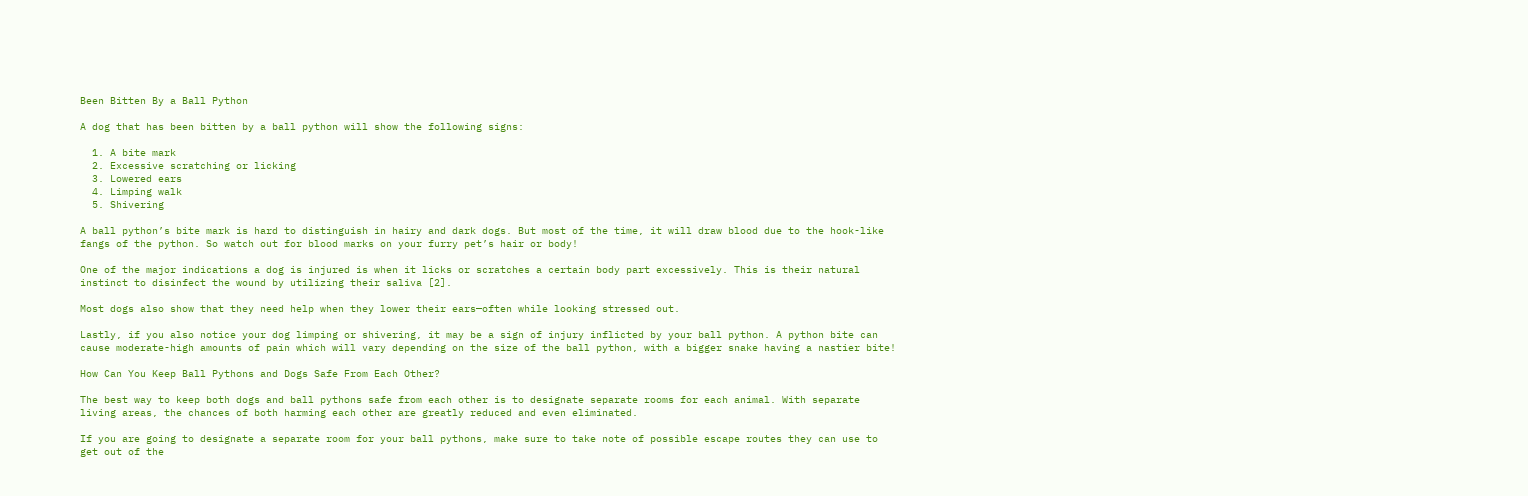Been Bitten By a Ball Python

A dog that has been bitten by a ball python will show the following signs:

  1. A bite mark
  2. Excessive scratching or licking
  3. Lowered ears
  4. Limping walk
  5. Shivering

A ball python’s bite mark is hard to distinguish in hairy and dark dogs. But most of the time, it will draw blood due to the hook-like fangs of the python. So watch out for blood marks on your furry pet’s hair or body!

One of the major indications a dog is injured is when it licks or scratches a certain body part excessively. This is their natural instinct to disinfect the wound by utilizing their saliva [2].

Most dogs also show that they need help when they lower their ears—often while looking stressed out.

Lastly, if you also notice your dog limping or shivering, it may be a sign of injury inflicted by your ball python. A python bite can cause moderate-high amounts of pain which will vary depending on the size of the ball python, with a bigger snake having a nastier bite!

How Can You Keep Ball Pythons and Dogs Safe From Each Other?

The best way to keep both dogs and ball pythons safe from each other is to designate separate rooms for each animal. With separate living areas, the chances of both harming each other are greatly reduced and even eliminated.

If you are going to designate a separate room for your ball pythons, make sure to take note of possible escape routes they can use to get out of the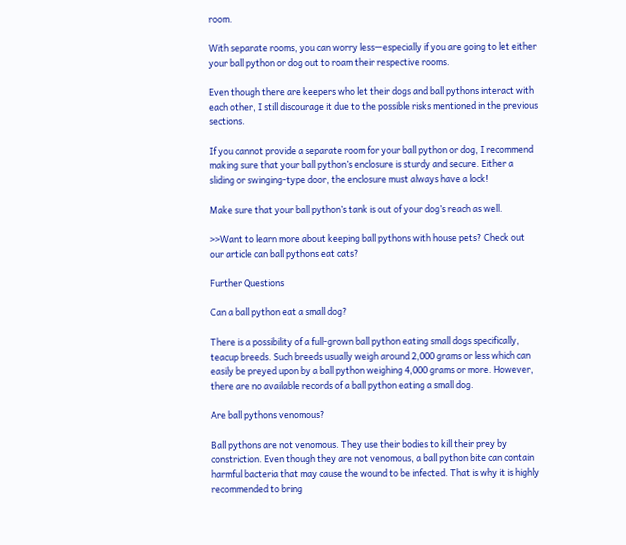room.

With separate rooms, you can worry less—especially if you are going to let either your ball python or dog out to roam their respective rooms.

Even though there are keepers who let their dogs and ball pythons interact with each other, I still discourage it due to the possible risks mentioned in the previous sections.

If you cannot provide a separate room for your ball python or dog, I recommend making sure that your ball python’s enclosure is sturdy and secure. Either a sliding or swinging-type door, the enclosure must always have a lock!

Make sure that your ball python’s tank is out of your dog’s reach as well.

>>Want to learn more about keeping ball pythons with house pets? Check out our article can ball pythons eat cats?

Further Questions

Can a ball python eat a small dog?

There is a possibility of a full-grown ball python eating small dogs specifically, teacup breeds. Such breeds usually weigh around 2,000 grams or less which can easily be preyed upon by a ball python weighing 4,000 grams or more. However, there are no available records of a ball python eating a small dog.

Are ball pythons venomous?

Ball pythons are not venomous. They use their bodies to kill their prey by constriction. Even though they are not venomous, a ball python bite can contain harmful bacteria that may cause the wound to be infected. That is why it is highly recommended to bring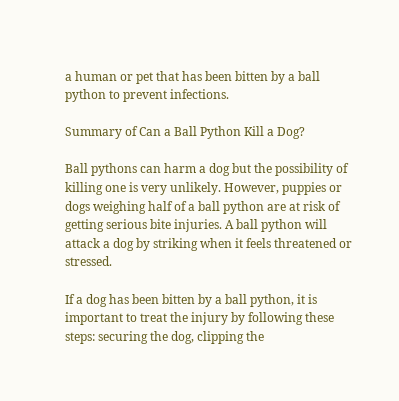a human or pet that has been bitten by a ball python to prevent infections.

Summary of Can a Ball Python Kill a Dog?

Ball pythons can harm a dog but the possibility of killing one is very unlikely. However, puppies or dogs weighing half of a ball python are at risk of getting serious bite injuries. A ball python will attack a dog by striking when it feels threatened or stressed.

If a dog has been bitten by a ball python, it is important to treat the injury by following these steps: securing the dog, clipping the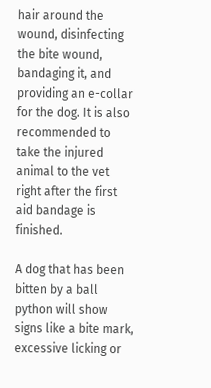hair around the wound, disinfecting the bite wound, bandaging it, and providing an e-collar for the dog. It is also recommended to take the injured animal to the vet right after the first aid bandage is finished.

A dog that has been bitten by a ball python will show signs like a bite mark, excessive licking or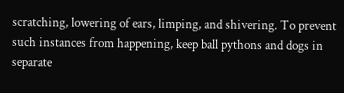scratching, lowering of ears, limping, and shivering. To prevent such instances from happening, keep ball pythons and dogs in separate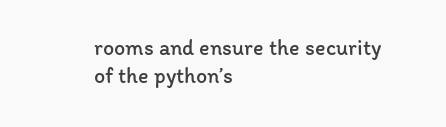rooms and ensure the security of the python’s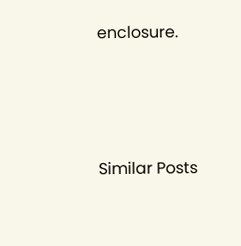enclosure.




Similar Posts